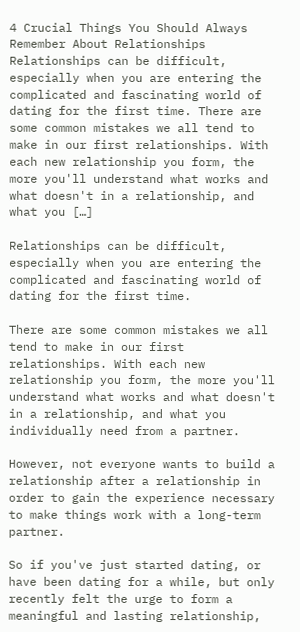4 Crucial Things You Should Always Remember About Relationships
Relationships can be difficult, especially when you are entering the complicated and fascinating world of dating for the first time. There are some common mistakes we all tend to make in our first relationships. With each new relationship you form, the more you'll understand what works and what doesn't in a relationship, and what you […]

Relationships can be difficult, especially when you are entering the complicated and fascinating world of dating for the first time.

There are some common mistakes we all tend to make in our first relationships. With each new relationship you form, the more you'll understand what works and what doesn't in a relationship, and what you individually need from a partner.

However, not everyone wants to build a relationship after a relationship in order to gain the experience necessary to make things work with a long-term partner.

So if you've just started dating, or have been dating for a while, but only recently felt the urge to form a meaningful and lasting relationship,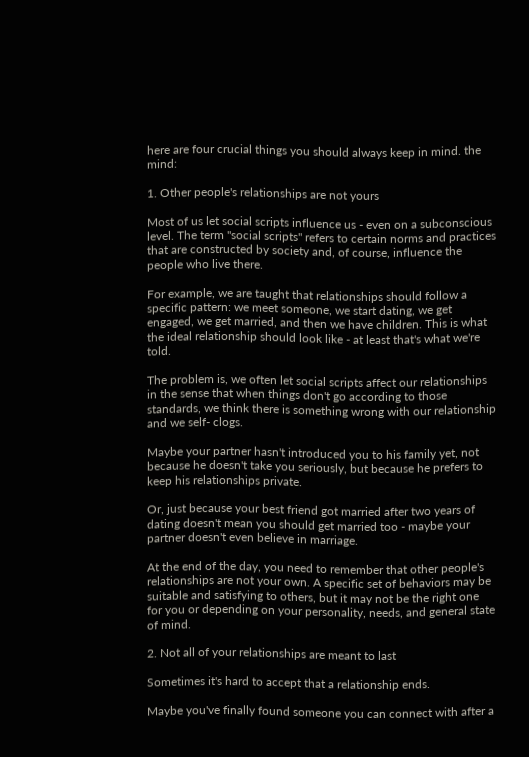here are four crucial things you should always keep in mind. the mind:

1. Other people's relationships are not yours

Most of us let social scripts influence us - even on a subconscious level. The term "social scripts" refers to certain norms and practices that are constructed by society and, of course, influence the people who live there.

For example, we are taught that relationships should follow a specific pattern: we meet someone, we start dating, we get engaged, we get married, and then we have children. This is what the ideal relationship should look like - at least that's what we're told.

The problem is, we often let social scripts affect our relationships in the sense that when things don't go according to those standards, we think there is something wrong with our relationship and we self- clogs.

Maybe your partner hasn't introduced you to his family yet, not because he doesn't take you seriously, but because he prefers to keep his relationships private.

Or, just because your best friend got married after two years of dating doesn't mean you should get married too - maybe your partner doesn't even believe in marriage.

At the end of the day, you need to remember that other people's relationships are not your own. A specific set of behaviors may be suitable and satisfying to others, but it may not be the right one for you or depending on your personality, needs, and general state of mind.

2. Not all of your relationships are meant to last

Sometimes it's hard to accept that a relationship ends.

Maybe you've finally found someone you can connect with after a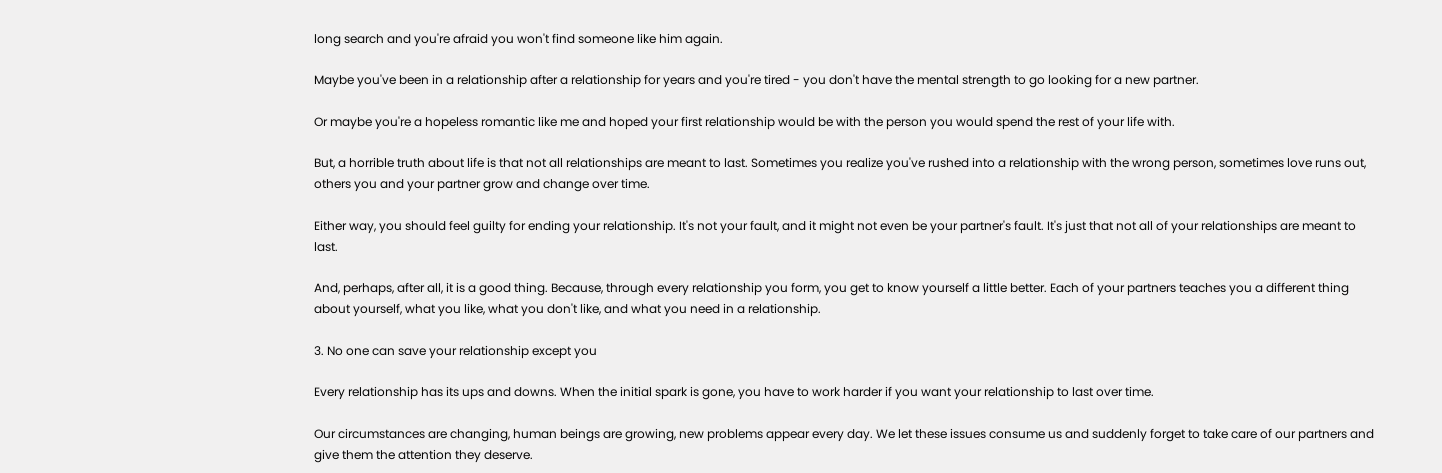long search and you're afraid you won't find someone like him again.

Maybe you've been in a relationship after a relationship for years and you're tired - you don't have the mental strength to go looking for a new partner.

Or maybe you're a hopeless romantic like me and hoped your first relationship would be with the person you would spend the rest of your life with.

But, a horrible truth about life is that not all relationships are meant to last. Sometimes you realize you've rushed into a relationship with the wrong person, sometimes love runs out, others you and your partner grow and change over time.

Either way, you should feel guilty for ending your relationship. It's not your fault, and it might not even be your partner's fault. It's just that not all of your relationships are meant to last.

And, perhaps, after all, it is a good thing. Because, through every relationship you form, you get to know yourself a little better. Each of your partners teaches you a different thing about yourself, what you like, what you don't like, and what you need in a relationship.

3. No one can save your relationship except you

Every relationship has its ups and downs. When the initial spark is gone, you have to work harder if you want your relationship to last over time.

Our circumstances are changing, human beings are growing, new problems appear every day. We let these issues consume us and suddenly forget to take care of our partners and give them the attention they deserve.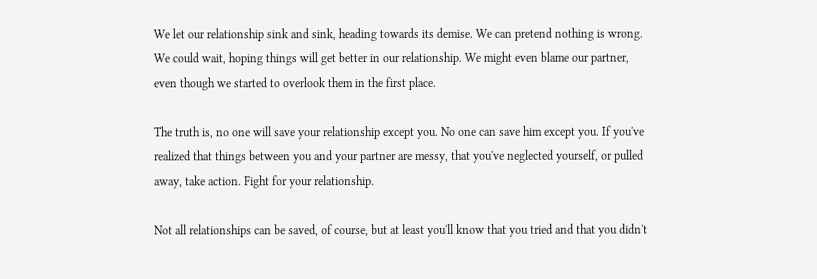We let our relationship sink and sink, heading towards its demise. We can pretend nothing is wrong. We could wait, hoping things will get better in our relationship. We might even blame our partner, even though we started to overlook them in the first place.

The truth is, no one will save your relationship except you. No one can save him except you. If you've realized that things between you and your partner are messy, that you've neglected yourself, or pulled away, take action. Fight for your relationship.

Not all relationships can be saved, of course, but at least you'll know that you tried and that you didn't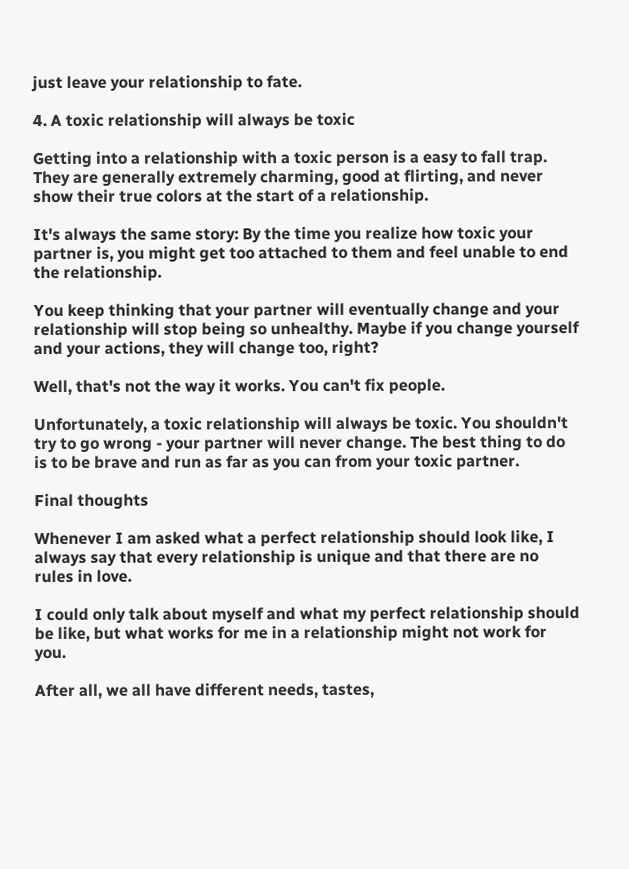just leave your relationship to fate.

4. A toxic relationship will always be toxic

Getting into a relationship with a toxic person is a easy to fall trap. They are generally extremely charming, good at flirting, and never show their true colors at the start of a relationship.

It's always the same story: By the time you realize how toxic your partner is, you might get too attached to them and feel unable to end the relationship.

You keep thinking that your partner will eventually change and your relationship will stop being so unhealthy. Maybe if you change yourself and your actions, they will change too, right?

Well, that's not the way it works. You can't fix people.

Unfortunately, a toxic relationship will always be toxic. You shouldn't try to go wrong - your partner will never change. The best thing to do is to be brave and run as far as you can from your toxic partner.

Final thoughts

Whenever I am asked what a perfect relationship should look like, I always say that every relationship is unique and that there are no rules in love.

I could only talk about myself and what my perfect relationship should be like, but what works for me in a relationship might not work for you.

After all, we all have different needs, tastes,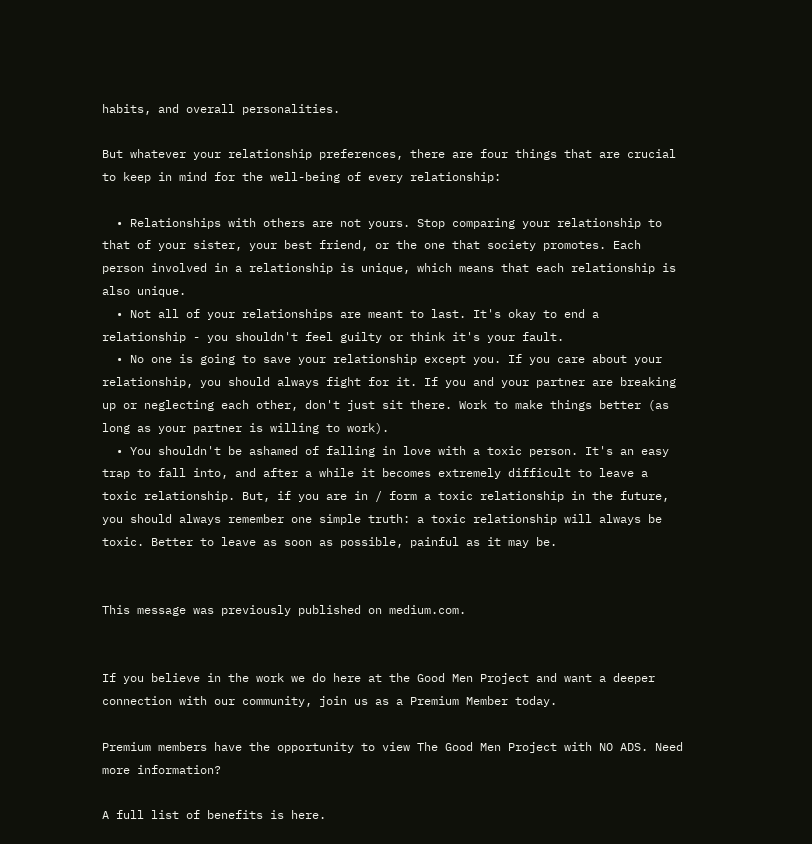habits, and overall personalities.

But whatever your relationship preferences, there are four things that are crucial to keep in mind for the well-being of every relationship:

  • Relationships with others are not yours. Stop comparing your relationship to that of your sister, your best friend, or the one that society promotes. Each person involved in a relationship is unique, which means that each relationship is also unique.
  • Not all of your relationships are meant to last. It's okay to end a relationship - you shouldn't feel guilty or think it's your fault.
  • No one is going to save your relationship except you. If you care about your relationship, you should always fight for it. If you and your partner are breaking up or neglecting each other, don't just sit there. Work to make things better (as long as your partner is willing to work).
  • You shouldn't be ashamed of falling in love with a toxic person. It's an easy trap to fall into, and after a while it becomes extremely difficult to leave a toxic relationship. But, if you are in / form a toxic relationship in the future, you should always remember one simple truth: a toxic relationship will always be toxic. Better to leave as soon as possible, painful as it may be.


This message was previously published on medium.com.


If you believe in the work we do here at the Good Men Project and want a deeper connection with our community, join us as a Premium Member today.

Premium members have the opportunity to view The Good Men Project with NO ADS. Need more information?

A full list of benefits is here.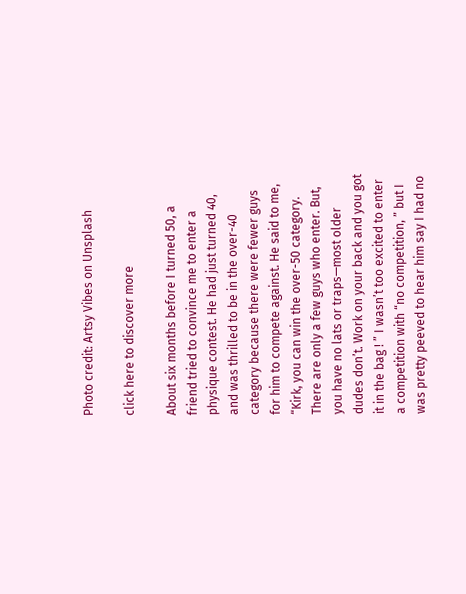Photo credit: Artsy Vibes on Unsplash

click here to discover more

About six months before I turned 50, a friend tried to convince me to enter a physique contest. He had just turned 40, and was thrilled to be in the over-40 category because there were fewer guys for him to compete against. He said to me, “Kirk, you can win the over-50 category. There are only a few guys who enter. But, you have no lats or traps—most older dudes don’t. Work on your back and you got it in the bag ! ” I wasn’t too excited to enter a competition with “no competition, ” but I was pretty peeved to hear him say I had no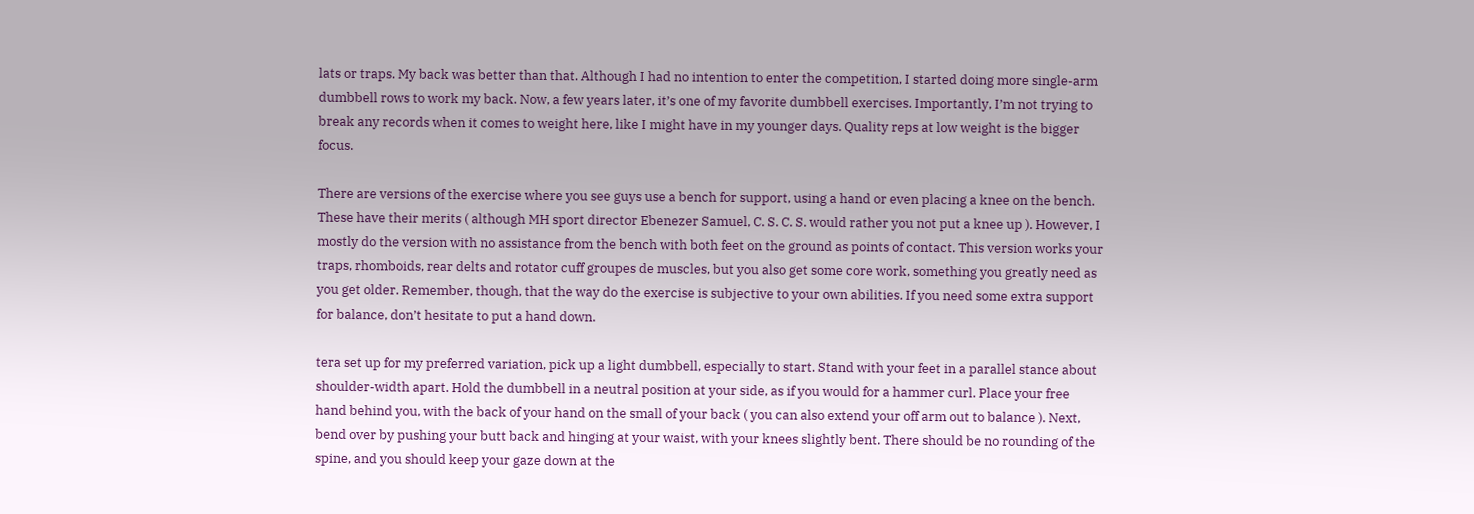lats or traps. My back was better than that. Although I had no intention to enter the competition, I started doing more single-arm dumbbell rows to work my back. Now, a few years later, it’s one of my favorite dumbbell exercises. Importantly, I’m not trying to break any records when it comes to weight here, like I might have in my younger days. Quality reps at low weight is the bigger focus.

There are versions of the exercise where you see guys use a bench for support, using a hand or even placing a knee on the bench. These have their merits ( although MH sport director Ebenezer Samuel, C. S. C. S. would rather you not put a knee up ). However, I mostly do the version with no assistance from the bench with both feet on the ground as points of contact. This version works your traps, rhomboids, rear delts and rotator cuff groupes de muscles, but you also get some core work, something you greatly need as you get older. Remember, though, that the way do the exercise is subjective to your own abilities. If you need some extra support for balance, don’t hesitate to put a hand down.

tera set up for my preferred variation, pick up a light dumbbell, especially to start. Stand with your feet in a parallel stance about shoulder-width apart. Hold the dumbbell in a neutral position at your side, as if you would for a hammer curl. Place your free hand behind you, with the back of your hand on the small of your back ( you can also extend your off arm out to balance ). Next, bend over by pushing your butt back and hinging at your waist, with your knees slightly bent. There should be no rounding of the spine, and you should keep your gaze down at the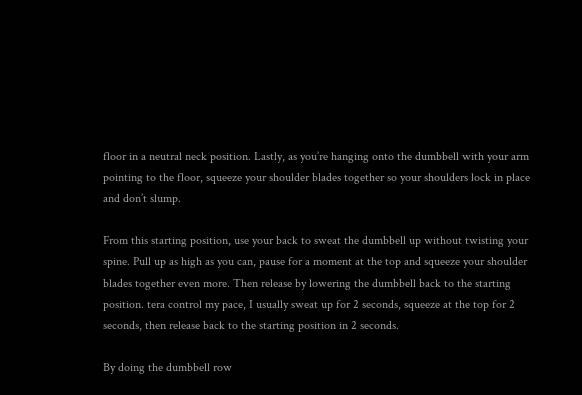floor in a neutral neck position. Lastly, as you’re hanging onto the dumbbell with your arm pointing to the floor, squeeze your shoulder blades together so your shoulders lock in place and don’t slump.

From this starting position, use your back to sweat the dumbbell up without twisting your spine. Pull up as high as you can, pause for a moment at the top and squeeze your shoulder blades together even more. Then release by lowering the dumbbell back to the starting position. tera control my pace, I usually sweat up for 2 seconds, squeeze at the top for 2 seconds, then release back to the starting position in 2 seconds.

By doing the dumbbell row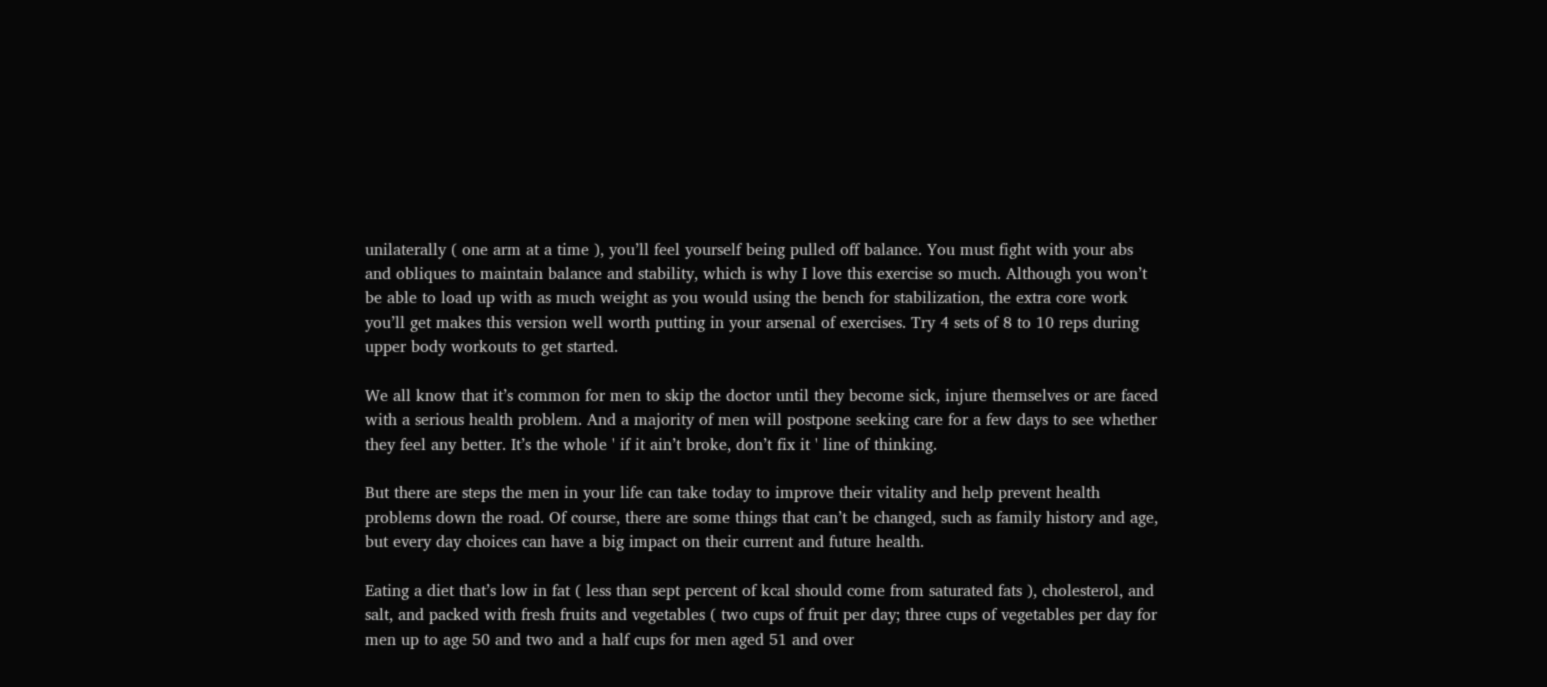unilaterally ( one arm at a time ), you’ll feel yourself being pulled off balance. You must fight with your abs and obliques to maintain balance and stability, which is why I love this exercise so much. Although you won’t be able to load up with as much weight as you would using the bench for stabilization, the extra core work you’ll get makes this version well worth putting in your arsenal of exercises. Try 4 sets of 8 to 10 reps during upper body workouts to get started.

We all know that it’s common for men to skip the doctor until they become sick, injure themselves or are faced with a serious health problem. And a majority of men will postpone seeking care for a few days to see whether they feel any better. It’s the whole ' if it ain’t broke, don’t fix it ' line of thinking.

But there are steps the men in your life can take today to improve their vitality and help prevent health problems down the road. Of course, there are some things that can’t be changed, such as family history and age, but every day choices can have a big impact on their current and future health.

Eating a diet that’s low in fat ( less than sept percent of kcal should come from saturated fats ), cholesterol, and salt, and packed with fresh fruits and vegetables ( two cups of fruit per day; three cups of vegetables per day for men up to age 50 and two and a half cups for men aged 51 and over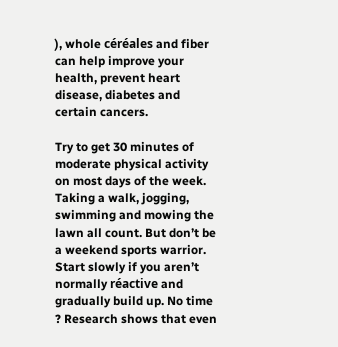), whole céréales and fiber can help improve your health, prevent heart disease, diabetes and certain cancers.

Try to get 30 minutes of moderate physical activity on most days of the week. Taking a walk, jogging, swimming and mowing the lawn all count. But don’t be a weekend sports warrior. Start slowly if you aren’t normally réactive and gradually build up. No time ? Research shows that even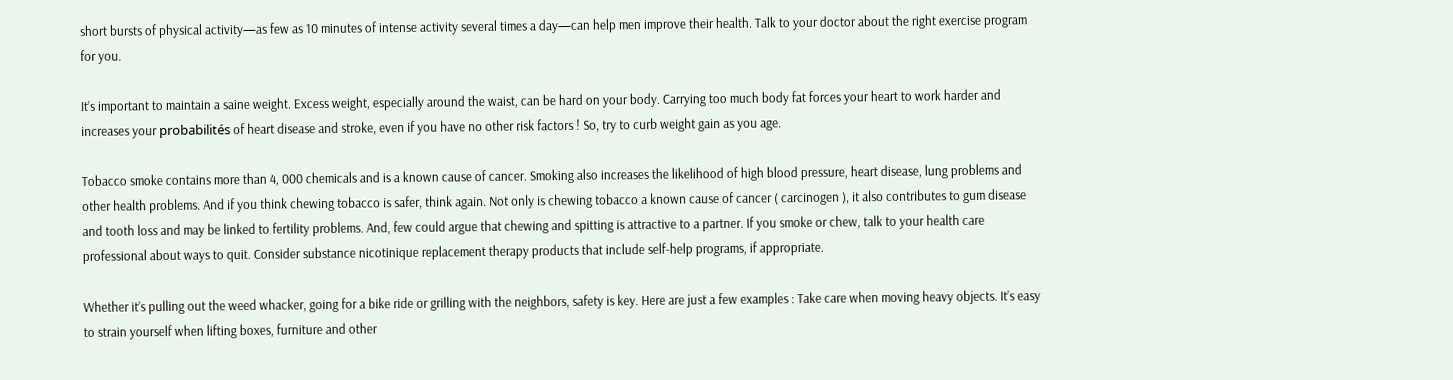short bursts of physical activity—as few as 10 minutes of intense activity several times a day—can help men improve their health. Talk to your doctor about the right exercise program for you.

It’s important to maintain a saine weight. Excess weight, especially around the waist, can be hard on your body. Carrying too much body fat forces your heart to work harder and increases your probabilités of heart disease and stroke, even if you have no other risk factors ! So, try to curb weight gain as you age.

Tobacco smoke contains more than 4, 000 chemicals and is a known cause of cancer. Smoking also increases the likelihood of high blood pressure, heart disease, lung problems and other health problems. And if you think chewing tobacco is safer, think again. Not only is chewing tobacco a known cause of cancer ( carcinogen ), it also contributes to gum disease and tooth loss and may be linked to fertility problems. And, few could argue that chewing and spitting is attractive to a partner. If you smoke or chew, talk to your health care professional about ways to quit. Consider substance nicotinique replacement therapy products that include self-help programs, if appropriate.

Whether it’s pulling out the weed whacker, going for a bike ride or grilling with the neighbors, safety is key. Here are just a few examples : Take care when moving heavy objects. It’s easy to strain yourself when lifting boxes, furniture and other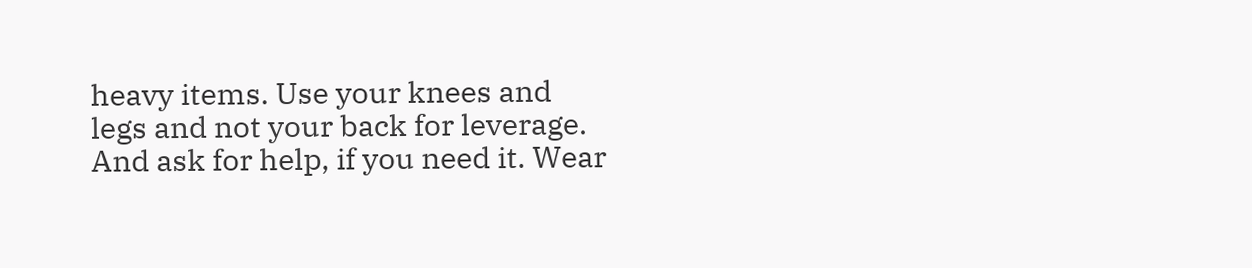heavy items. Use your knees and legs and not your back for leverage. And ask for help, if you need it. Wear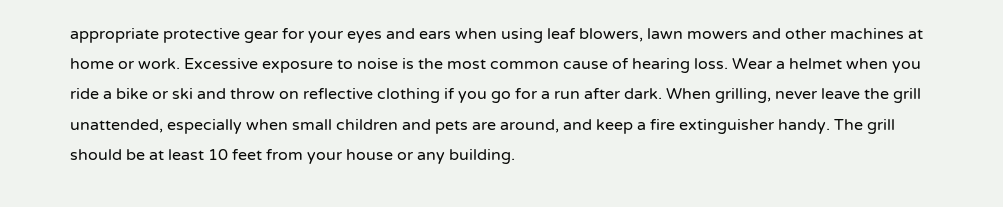appropriate protective gear for your eyes and ears when using leaf blowers, lawn mowers and other machines at home or work. Excessive exposure to noise is the most common cause of hearing loss. Wear a helmet when you ride a bike or ski and throw on reflective clothing if you go for a run after dark. When grilling, never leave the grill unattended, especially when small children and pets are around, and keep a fire extinguisher handy. The grill should be at least 10 feet from your house or any building.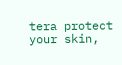tera protect your skin,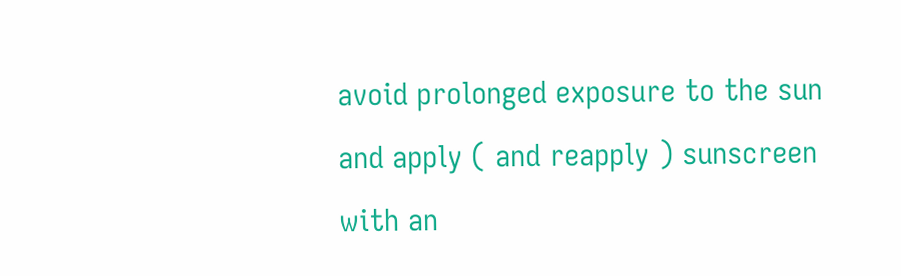avoid prolonged exposure to the sun and apply ( and reapply ) sunscreen with an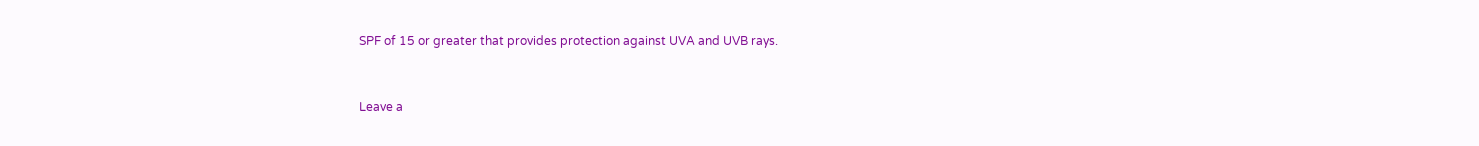SPF of 15 or greater that provides protection against UVA and UVB rays.


Leave a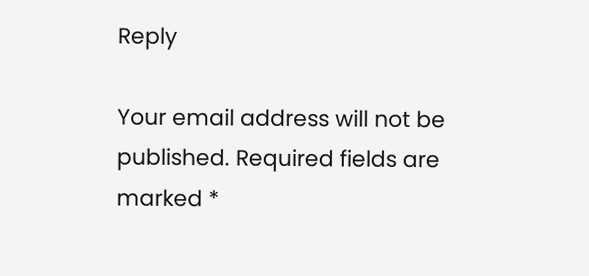Reply

Your email address will not be published. Required fields are marked *